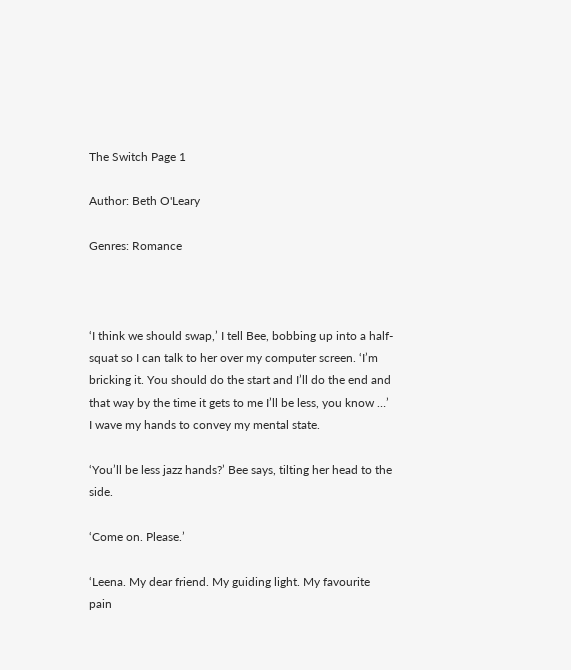The Switch Page 1

Author: Beth O'Leary

Genres: Romance



‘I think we should swap,’ I tell Bee, bobbing up into a half-squat so I can talk to her over my computer screen. ‘I’m bricking it. You should do the start and I’ll do the end and that way by the time it gets to me I’ll be less, you know …’ I wave my hands to convey my mental state.

‘You’ll be less jazz hands?’ Bee says, tilting her head to the side.

‘Come on. Please.’

‘Leena. My dear friend. My guiding light. My favourite pain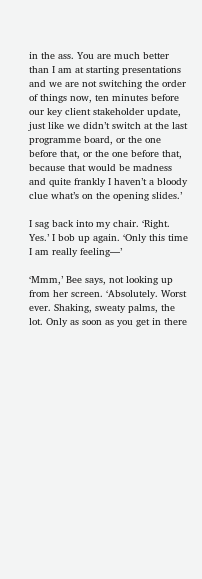in the ass. You are much better than I am at starting presentations and we are not switching the order of things now, ten minutes before our key client stakeholder update, just like we didn’t switch at the last programme board, or the one before that, or the one before that, because that would be madness and quite frankly I haven’t a bloody clue what’s on the opening slides.’

I sag back into my chair. ‘Right. Yes.’ I bob up again. ‘Only this time I am really feeling—’

‘Mmm,’ Bee says, not looking up from her screen. ‘Absolutely. Worst ever. Shaking, sweaty palms, the lot. Only as soon as you get in there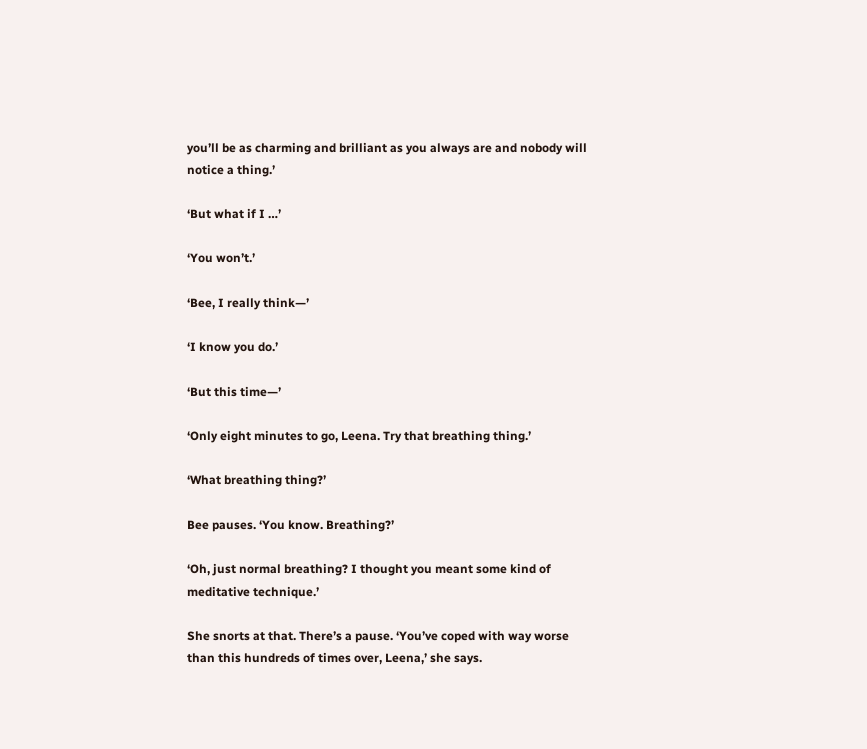you’ll be as charming and brilliant as you always are and nobody will notice a thing.’

‘But what if I …’

‘You won’t.’

‘Bee, I really think—’

‘I know you do.’

‘But this time—’

‘Only eight minutes to go, Leena. Try that breathing thing.’

‘What breathing thing?’

Bee pauses. ‘You know. Breathing?’

‘Oh, just normal breathing? I thought you meant some kind of meditative technique.’

She snorts at that. There’s a pause. ‘You’ve coped with way worse than this hundreds of times over, Leena,’ she says.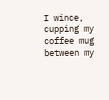I wince, cupping my coffee mug between my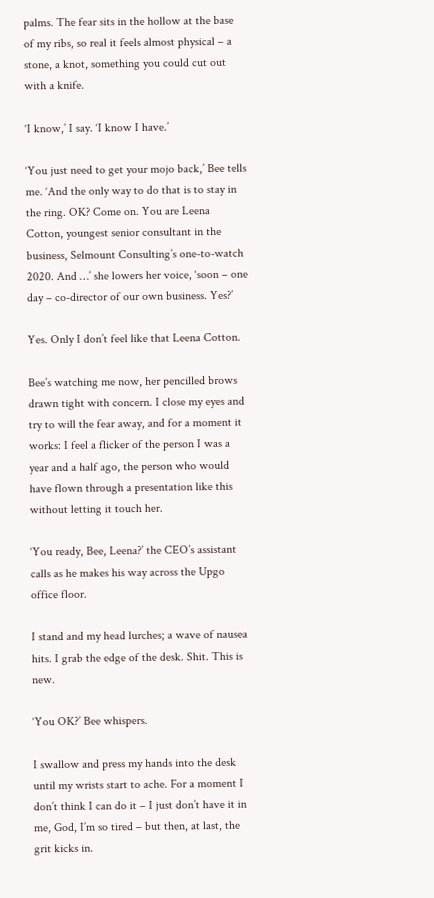palms. The fear sits in the hollow at the base of my ribs, so real it feels almost physical – a stone, a knot, something you could cut out with a knife.

‘I know,’ I say. ‘I know I have.’

‘You just need to get your mojo back,’ Bee tells me. ‘And the only way to do that is to stay in the ring. OK? Come on. You are Leena Cotton, youngest senior consultant in the business, Selmount Consulting’s one-to-watch 2020. And …’ she lowers her voice, ‘soon – one day – co-director of our own business. Yes?’

Yes. Only I don’t feel like that Leena Cotton.

Bee’s watching me now, her pencilled brows drawn tight with concern. I close my eyes and try to will the fear away, and for a moment it works: I feel a flicker of the person I was a year and a half ago, the person who would have flown through a presentation like this without letting it touch her.

‘You ready, Bee, Leena?’ the CEO’s assistant calls as he makes his way across the Upgo office floor.

I stand and my head lurches; a wave of nausea hits. I grab the edge of the desk. Shit. This is new.

‘You OK?’ Bee whispers.

I swallow and press my hands into the desk until my wrists start to ache. For a moment I don’t think I can do it – I just don’t have it in me, God, I’m so tired – but then, at last, the grit kicks in.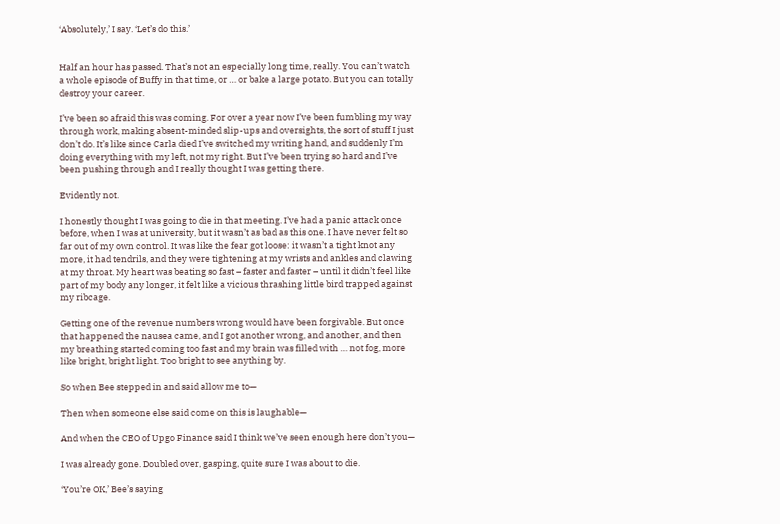‘Absolutely,’ I say. ‘Let’s do this.’


Half an hour has passed. That’s not an especially long time, really. You can’t watch a whole episode of Buffy in that time, or … or bake a large potato. But you can totally destroy your career.

I’ve been so afraid this was coming. For over a year now I’ve been fumbling my way through work, making absent-minded slip-ups and oversights, the sort of stuff I just don’t do. It’s like since Carla died I’ve switched my writing hand, and suddenly I’m doing everything with my left, not my right. But I’ve been trying so hard and I’ve been pushing through and I really thought I was getting there.

Evidently not.

I honestly thought I was going to die in that meeting. I’ve had a panic attack once before, when I was at university, but it wasn’t as bad as this one. I have never felt so far out of my own control. It was like the fear got loose: it wasn’t a tight knot any more, it had tendrils, and they were tightening at my wrists and ankles and clawing at my throat. My heart was beating so fast – faster and faster – until it didn’t feel like part of my body any longer, it felt like a vicious thrashing little bird trapped against my ribcage.

Getting one of the revenue numbers wrong would have been forgivable. But once that happened the nausea came, and I got another wrong, and another, and then my breathing started coming too fast and my brain was filled with … not fog, more like bright, bright light. Too bright to see anything by.

So when Bee stepped in and said allow me to—

Then when someone else said come on this is laughable—

And when the CEO of Upgo Finance said I think we’ve seen enough here don’t you—

I was already gone. Doubled over, gasping, quite sure I was about to die.

‘You’re OK,’ Bee’s saying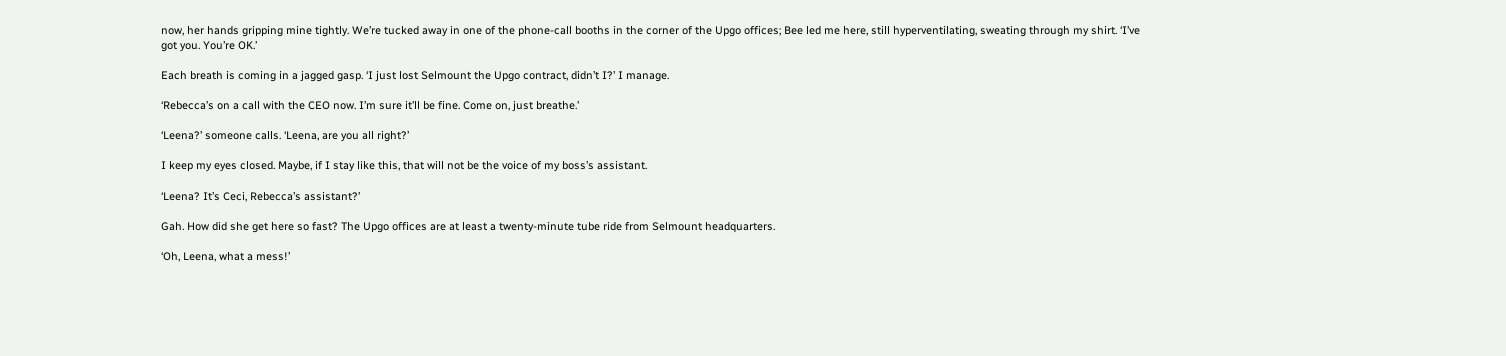now, her hands gripping mine tightly. We’re tucked away in one of the phone-call booths in the corner of the Upgo offices; Bee led me here, still hyperventilating, sweating through my shirt. ‘I’ve got you. You’re OK.’

Each breath is coming in a jagged gasp. ‘I just lost Selmount the Upgo contract, didn’t I?’ I manage.

‘Rebecca’s on a call with the CEO now. I’m sure it’ll be fine. Come on, just breathe.’

‘Leena?’ someone calls. ‘Leena, are you all right?’

I keep my eyes closed. Maybe, if I stay like this, that will not be the voice of my boss’s assistant.

‘Leena? It’s Ceci, Rebecca’s assistant?’

Gah. How did she get here so fast? The Upgo offices are at least a twenty-minute tube ride from Selmount headquarters.

‘Oh, Leena, what a mess!’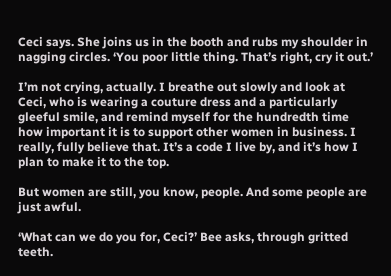Ceci says. She joins us in the booth and rubs my shoulder in nagging circles. ‘You poor little thing. That’s right, cry it out.’

I’m not crying, actually. I breathe out slowly and look at Ceci, who is wearing a couture dress and a particularly gleeful smile, and remind myself for the hundredth time how important it is to support other women in business. I really, fully believe that. It’s a code I live by, and it’s how I plan to make it to the top.

But women are still, you know, people. And some people are just awful.

‘What can we do you for, Ceci?’ Bee asks, through gritted teeth.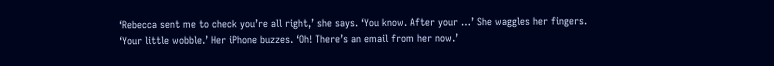‘Rebecca sent me to check you’re all right,’ she says. ‘You know. After your …’ She waggles her fingers. ‘Your little wobble.’ Her iPhone buzzes. ‘Oh! There’s an email from her now.’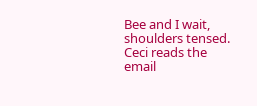Bee and I wait, shoulders tensed. Ceci reads the email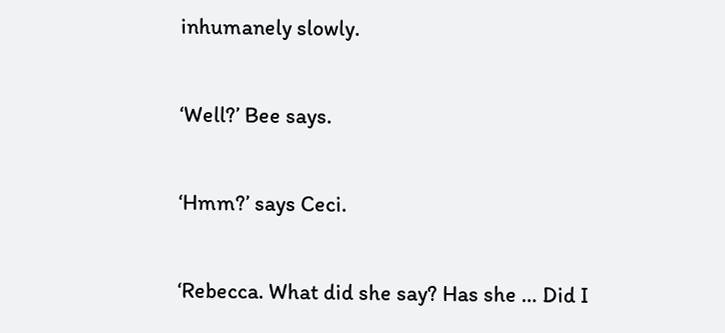inhumanely slowly.

‘Well?’ Bee says.

‘Hmm?’ says Ceci.

‘Rebecca. What did she say? Has she … Did I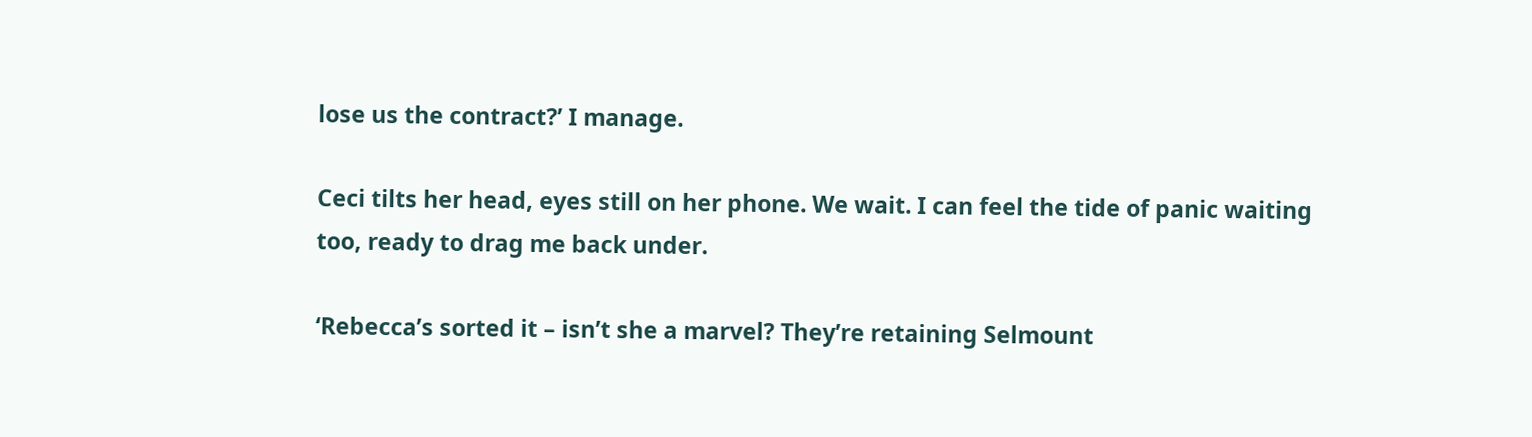lose us the contract?’ I manage.

Ceci tilts her head, eyes still on her phone. We wait. I can feel the tide of panic waiting too, ready to drag me back under.

‘Rebecca’s sorted it – isn’t she a marvel? They’re retaining Selmount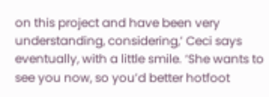on this project and have been very understanding, considering,’ Ceci says eventually, with a little smile. ‘She wants to see you now, so you’d better hotfoot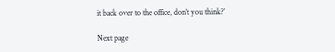it back over to the office, don’t you think?’

Next page